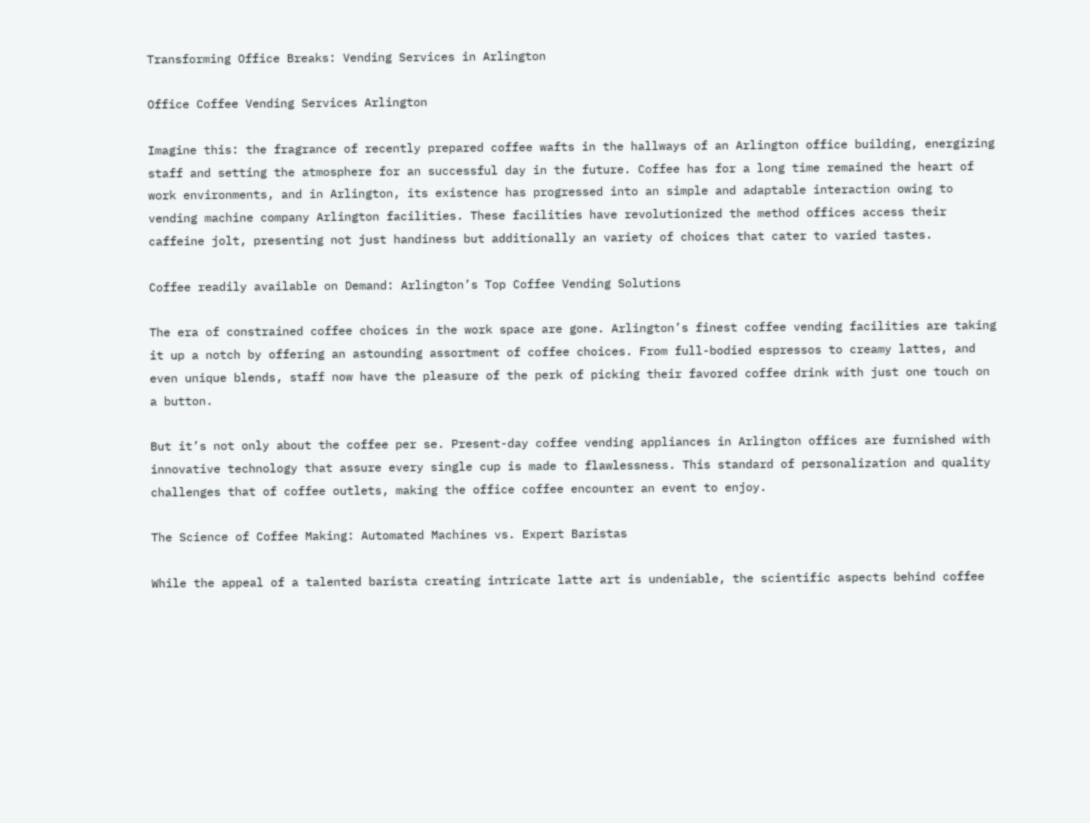Transforming Office Breaks: Vending Services in Arlington

Office Coffee Vending Services Arlington

Imagine this: the fragrance of recently prepared coffee wafts in the hallways of an Arlington office building, energizing staff and setting the atmosphere for an successful day in the future. Coffee has for a long time remained the heart of work environments, and in Arlington, its existence has progressed into an simple and adaptable interaction owing to vending machine company Arlington facilities. These facilities have revolutionized the method offices access their caffeine jolt, presenting not just handiness but additionally an variety of choices that cater to varied tastes.

Coffee readily available on Demand: Arlington’s Top Coffee Vending Solutions

The era of constrained coffee choices in the work space are gone. Arlington’s finest coffee vending facilities are taking it up a notch by offering an astounding assortment of coffee choices. From full-bodied espressos to creamy lattes, and even unique blends, staff now have the pleasure of the perk of picking their favored coffee drink with just one touch on a button.

But it’s not only about the coffee per se. Present-day coffee vending appliances in Arlington offices are furnished with innovative technology that assure every single cup is made to flawlessness. This standard of personalization and quality challenges that of coffee outlets, making the office coffee encounter an event to enjoy.

The Science of Coffee Making: Automated Machines vs. Expert Baristas

While the appeal of a talented barista creating intricate latte art is undeniable, the scientific aspects behind coffee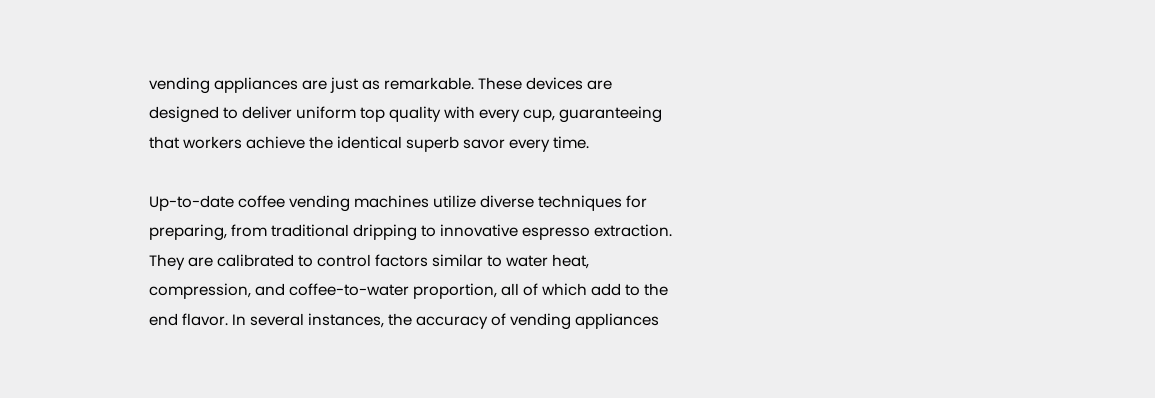vending appliances are just as remarkable. These devices are designed to deliver uniform top quality with every cup, guaranteeing that workers achieve the identical superb savor every time.

Up-to-date coffee vending machines utilize diverse techniques for preparing, from traditional dripping to innovative espresso extraction. They are calibrated to control factors similar to water heat, compression, and coffee-to-water proportion, all of which add to the end flavor. In several instances, the accuracy of vending appliances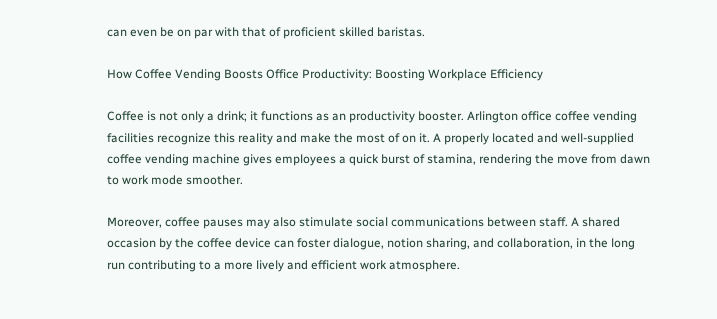can even be on par with that of proficient skilled baristas.

How Coffee Vending Boosts Office Productivity: Boosting Workplace Efficiency

Coffee is not only a drink; it functions as an productivity booster. Arlington office coffee vending facilities recognize this reality and make the most of on it. A properly located and well-supplied coffee vending machine gives employees a quick burst of stamina, rendering the move from dawn to work mode smoother.

Moreover, coffee pauses may also stimulate social communications between staff. A shared occasion by the coffee device can foster dialogue, notion sharing, and collaboration, in the long run contributing to a more lively and efficient work atmosphere.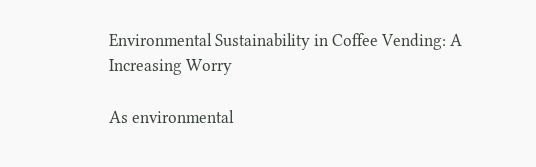Environmental Sustainability in Coffee Vending: A Increasing Worry

As environmental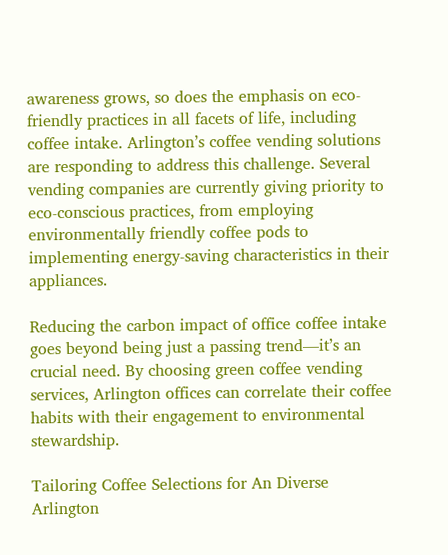awareness grows, so does the emphasis on eco-friendly practices in all facets of life, including coffee intake. Arlington’s coffee vending solutions are responding to address this challenge. Several vending companies are currently giving priority to eco-conscious practices, from employing environmentally friendly coffee pods to implementing energy-saving characteristics in their appliances.

Reducing the carbon impact of office coffee intake goes beyond being just a passing trend—it’s an crucial need. By choosing green coffee vending services, Arlington offices can correlate their coffee habits with their engagement to environmental stewardship.

Tailoring Coffee Selections for An Diverse Arlington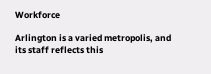Workforce

Arlington is a varied metropolis, and its staff reflects this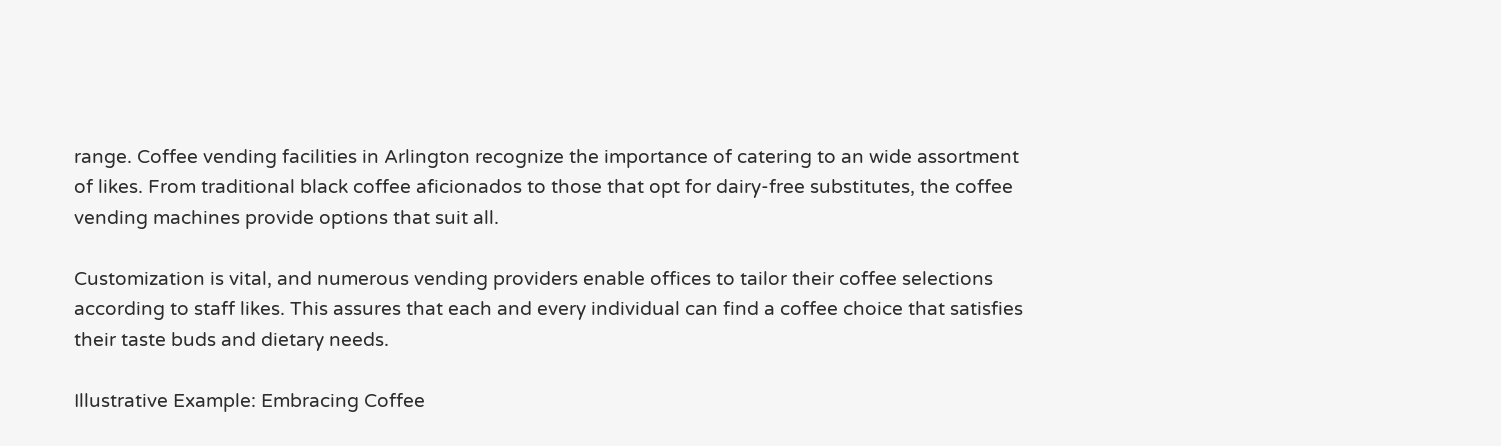range. Coffee vending facilities in Arlington recognize the importance of catering to an wide assortment of likes. From traditional black coffee aficionados to those that opt for dairy-free substitutes, the coffee vending machines provide options that suit all.

Customization is vital, and numerous vending providers enable offices to tailor their coffee selections according to staff likes. This assures that each and every individual can find a coffee choice that satisfies their taste buds and dietary needs.

Illustrative Example: Embracing Coffee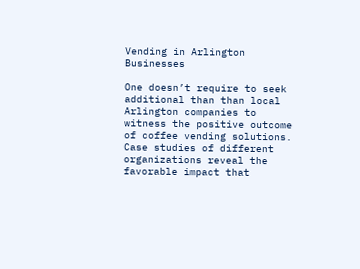Vending in Arlington Businesses

One doesn’t require to seek additional than than local Arlington companies to witness the positive outcome of coffee vending solutions. Case studies of different organizations reveal the favorable impact that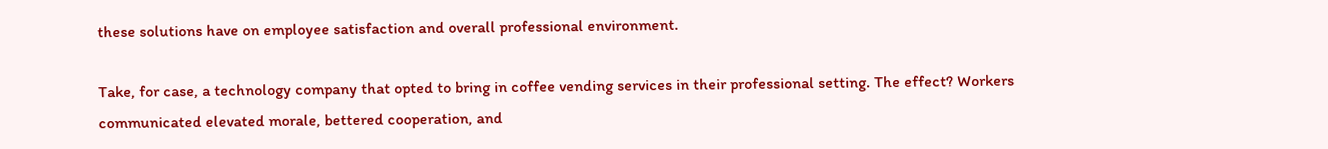these solutions have on employee satisfaction and overall professional environment.

Take, for case, a technology company that opted to bring in coffee vending services in their professional setting. The effect? Workers communicated elevated morale, bettered cooperation, and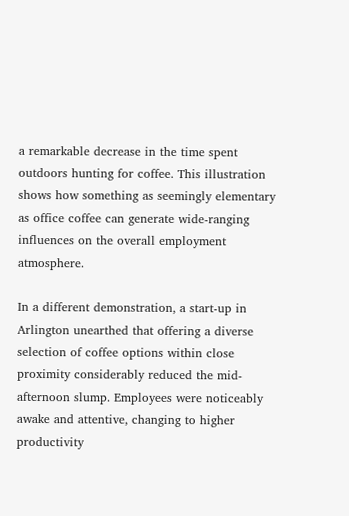a remarkable decrease in the time spent outdoors hunting for coffee. This illustration shows how something as seemingly elementary as office coffee can generate wide-ranging influences on the overall employment atmosphere.

In a different demonstration, a start-up in Arlington unearthed that offering a diverse selection of coffee options within close proximity considerably reduced the mid-afternoon slump. Employees were noticeably awake and attentive, changing to higher productivity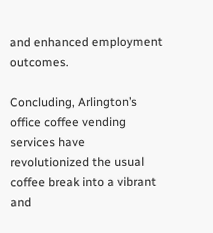and enhanced employment outcomes.

Concluding, Arlington’s office coffee vending services have revolutionized the usual coffee break into a vibrant and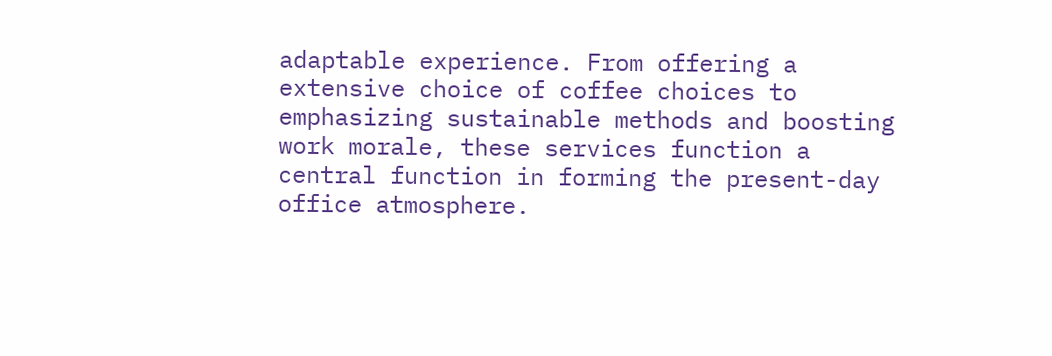adaptable experience. From offering a extensive choice of coffee choices to emphasizing sustainable methods and boosting work morale, these services function a central function in forming the present-day office atmosphere.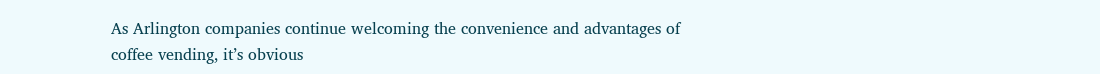As Arlington companies continue welcoming the convenience and advantages of coffee vending, it’s obvious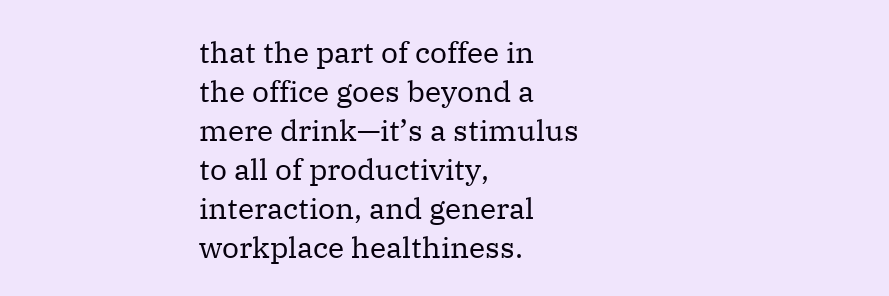that the part of coffee in the office goes beyond a mere drink—it’s a stimulus to all of productivity, interaction, and general workplace healthiness.